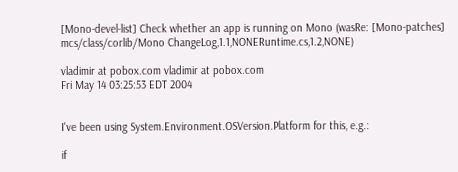[Mono-devel-list] Check whether an app is running on Mono (wasRe: [Mono-patches] mcs/class/corlib/Mono ChangeLog,1.1,NONERuntime.cs,1.2,NONE)

vladimir at pobox.com vladimir at pobox.com
Fri May 14 03:25:53 EDT 2004


I've been using System.Environment.OSVersion.Platform for this, e.g.:

if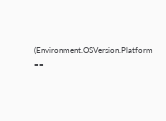(Environment.OSVersion.Platform ==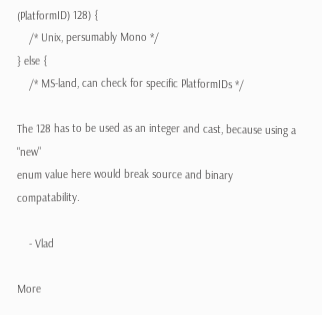(PlatformID) 128) {
    /* Unix, persumably Mono */
} else {
    /* MS-land, can check for specific PlatformIDs */

The 128 has to be used as an integer and cast, because using a "new"
enum value here would break source and binary compatability.

    - Vlad

More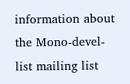information about the Mono-devel-list mailing list